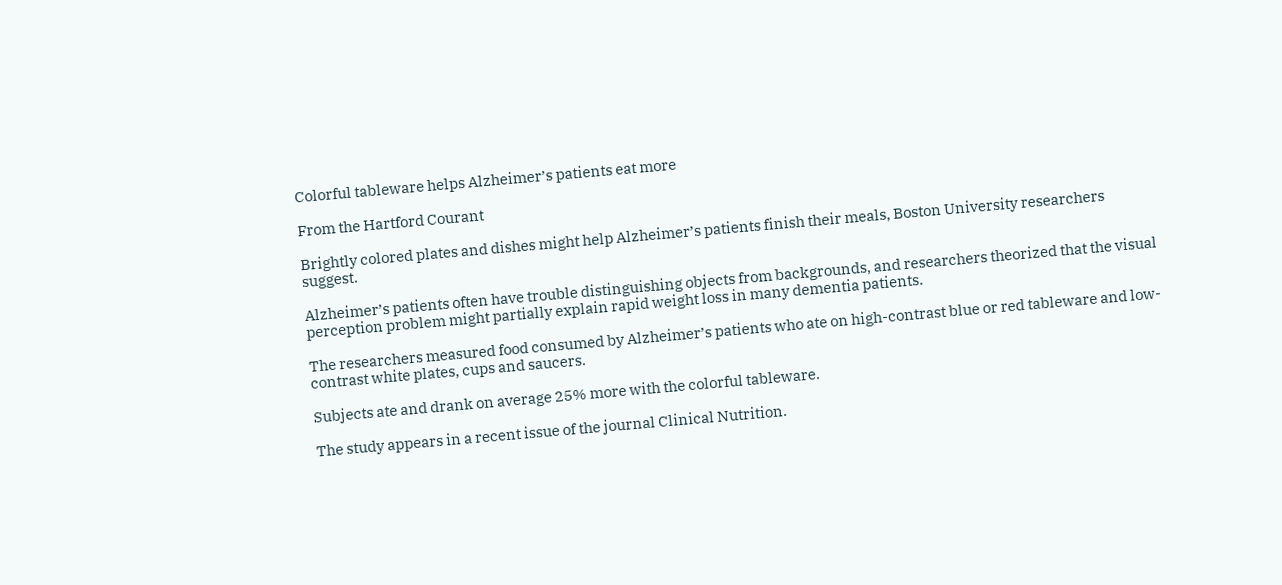Colorful tableware helps Alzheimer’s patients eat more

From the Hartford Courant

Brightly colored plates and dishes might help Alzheimer’s patients finish their meals, Boston University researchers suggest.

Alzheimer’s patients often have trouble distinguishing objects from backgrounds, and researchers theorized that the visual perception problem might partially explain rapid weight loss in many dementia patients.

The researchers measured food consumed by Alzheimer’s patients who ate on high-contrast blue or red tableware and low-contrast white plates, cups and saucers.

Subjects ate and drank on average 25% more with the colorful tableware.

The study appears in a recent issue of the journal Clinical Nutrition.